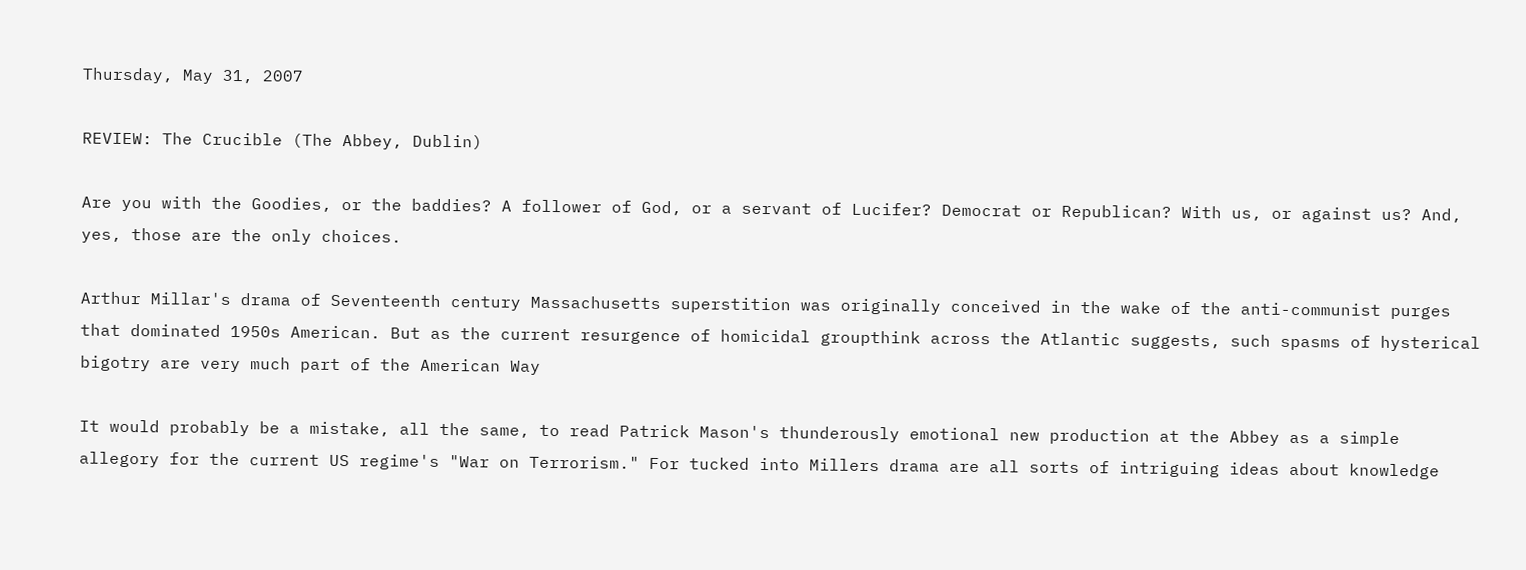Thursday, May 31, 2007

REVIEW: The Crucible (The Abbey, Dublin)

Are you with the Goodies, or the baddies? A follower of God, or a servant of Lucifer? Democrat or Republican? With us, or against us? And, yes, those are the only choices.

Arthur Millar's drama of Seventeenth century Massachusetts superstition was originally conceived in the wake of the anti-communist purges that dominated 1950s American. But as the current resurgence of homicidal groupthink across the Atlantic suggests, such spasms of hysterical bigotry are very much part of the American Way

It would probably be a mistake, all the same, to read Patrick Mason's thunderously emotional new production at the Abbey as a simple allegory for the current US regime's "War on Terrorism." For tucked into Millers drama are all sorts of intriguing ideas about knowledge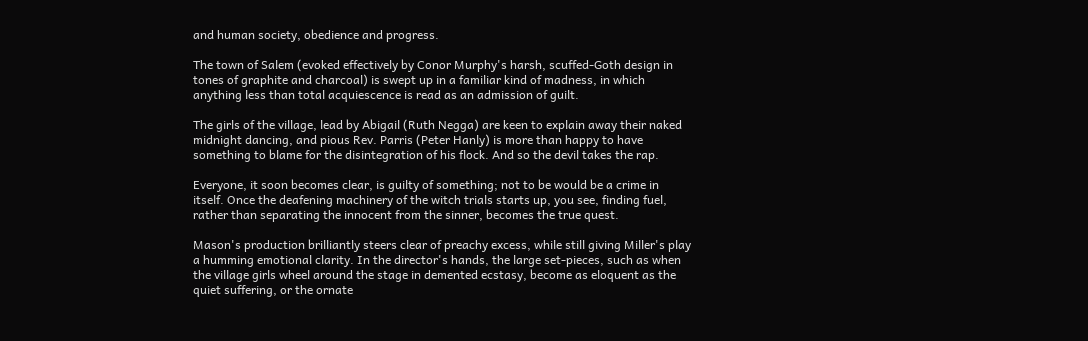and human society, obedience and progress.

The town of Salem (evoked effectively by Conor Murphy's harsh, scuffed-Goth design in tones of graphite and charcoal) is swept up in a familiar kind of madness, in which anything less than total acquiescence is read as an admission of guilt.

The girls of the village, lead by Abigail (Ruth Negga) are keen to explain away their naked midnight dancing, and pious Rev. Parris (Peter Hanly) is more than happy to have something to blame for the disintegration of his flock. And so the devil takes the rap.

Everyone, it soon becomes clear, is guilty of something; not to be would be a crime in itself. Once the deafening machinery of the witch trials starts up, you see, finding fuel, rather than separating the innocent from the sinner, becomes the true quest.

Mason's production brilliantly steers clear of preachy excess, while still giving Miller's play a humming emotional clarity. In the director's hands, the large set-pieces, such as when the village girls wheel around the stage in demented ecstasy, become as eloquent as the quiet suffering, or the ornate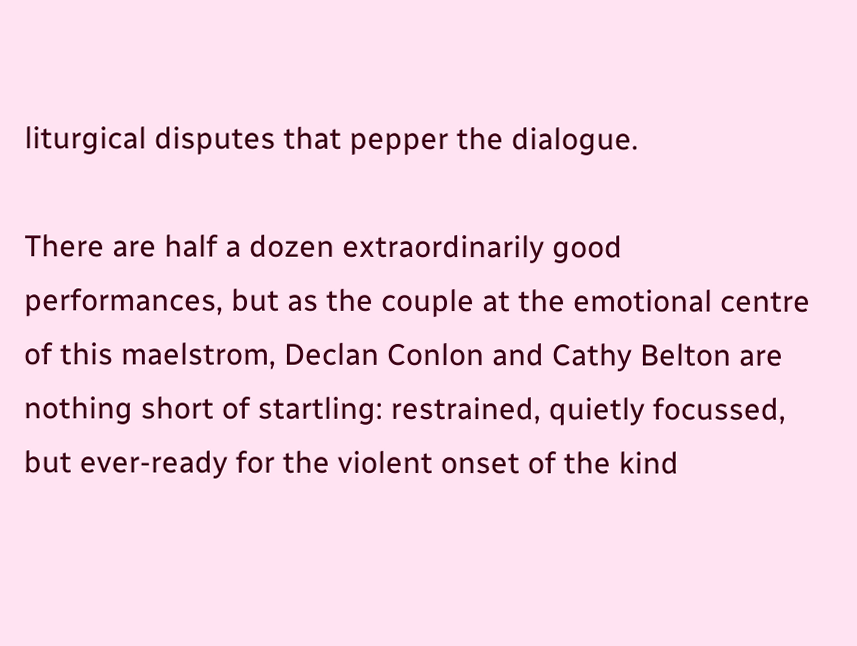liturgical disputes that pepper the dialogue.

There are half a dozen extraordinarily good performances, but as the couple at the emotional centre of this maelstrom, Declan Conlon and Cathy Belton are nothing short of startling: restrained, quietly focussed, but ever-ready for the violent onset of the kind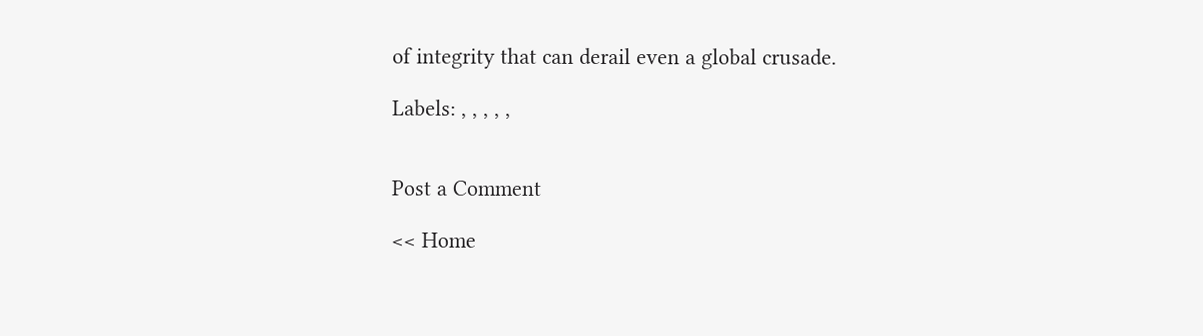of integrity that can derail even a global crusade.

Labels: , , , , ,


Post a Comment

<< Home